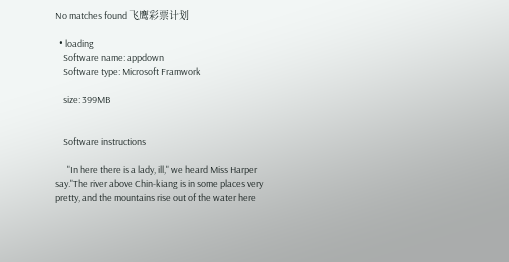No matches found 飞鹰彩票计划

  • loading
    Software name: appdown
    Software type: Microsoft Framwork

    size: 399MB


    Software instructions

      "In here there is a lady, ill," we heard Miss Harper say."The river above Chin-kiang is in some places very pretty, and the mountains rise out of the water here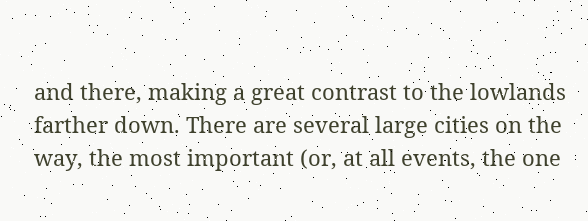and there, making a great contrast to the lowlands farther down. There are several large cities on the way, the most important (or, at all events, the one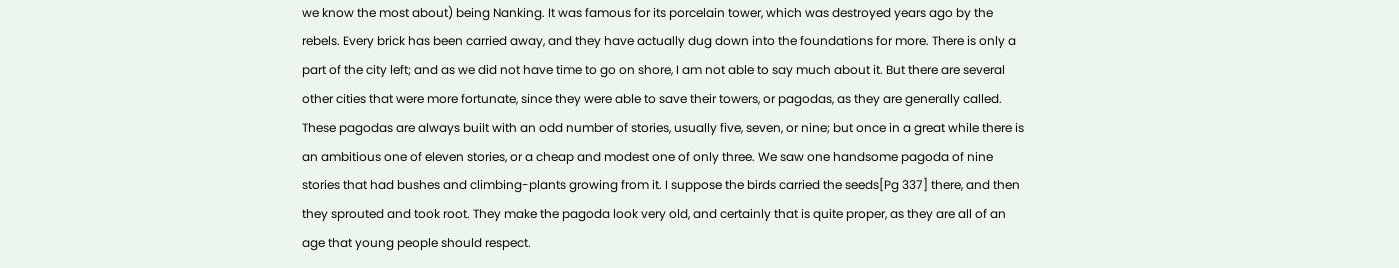we know the most about) being Nanking. It was famous for its porcelain tower, which was destroyed years ago by the rebels. Every brick has been carried away, and they have actually dug down into the foundations for more. There is only a part of the city left; and as we did not have time to go on shore, I am not able to say much about it. But there are several other cities that were more fortunate, since they were able to save their towers, or pagodas, as they are generally called. These pagodas are always built with an odd number of stories, usually five, seven, or nine; but once in a great while there is an ambitious one of eleven stories, or a cheap and modest one of only three. We saw one handsome pagoda of nine stories that had bushes and climbing-plants growing from it. I suppose the birds carried the seeds[Pg 337] there, and then they sprouted and took root. They make the pagoda look very old, and certainly that is quite proper, as they are all of an age that young people should respect.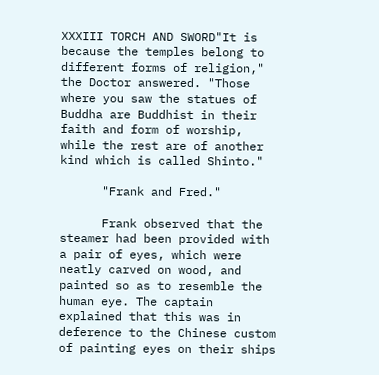XXXIII TORCH AND SWORD"It is because the temples belong to different forms of religion," the Doctor answered. "Those where you saw the statues of Buddha are Buddhist in their faith and form of worship, while the rest are of another kind which is called Shinto."

      "Frank and Fred."

      Frank observed that the steamer had been provided with a pair of eyes, which were neatly carved on wood, and painted so as to resemble the human eye. The captain explained that this was in deference to the Chinese custom of painting eyes on their ships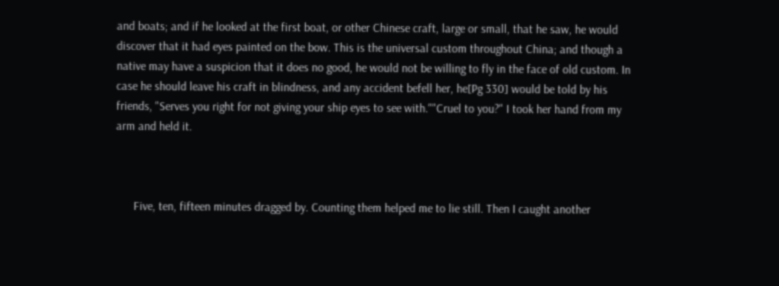and boats; and if he looked at the first boat, or other Chinese craft, large or small, that he saw, he would discover that it had eyes painted on the bow. This is the universal custom throughout China; and though a native may have a suspicion that it does no good, he would not be willing to fly in the face of old custom. In case he should leave his craft in blindness, and any accident befell her, he[Pg 330] would be told by his friends, "Serves you right for not giving your ship eyes to see with.""Cruel to you?" I took her hand from my arm and held it.



      Five, ten, fifteen minutes dragged by. Counting them helped me to lie still. Then I caught another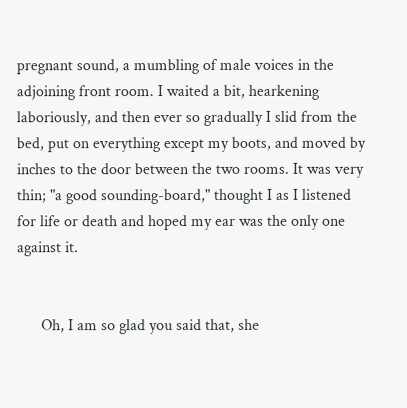pregnant sound, a mumbling of male voices in the adjoining front room. I waited a bit, hearkening laboriously, and then ever so gradually I slid from the bed, put on everything except my boots, and moved by inches to the door between the two rooms. It was very thin; "a good sounding-board," thought I as I listened for life or death and hoped my ear was the only one against it.


      Oh, I am so glad you said that, she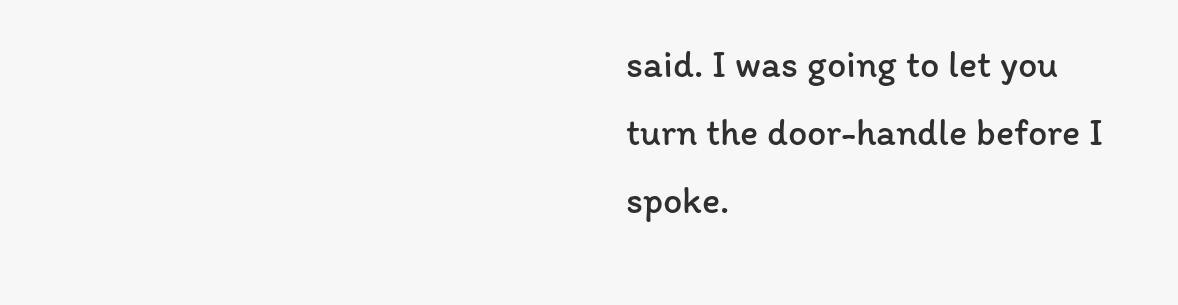said. I was going to let you turn the door-handle before I spoke.